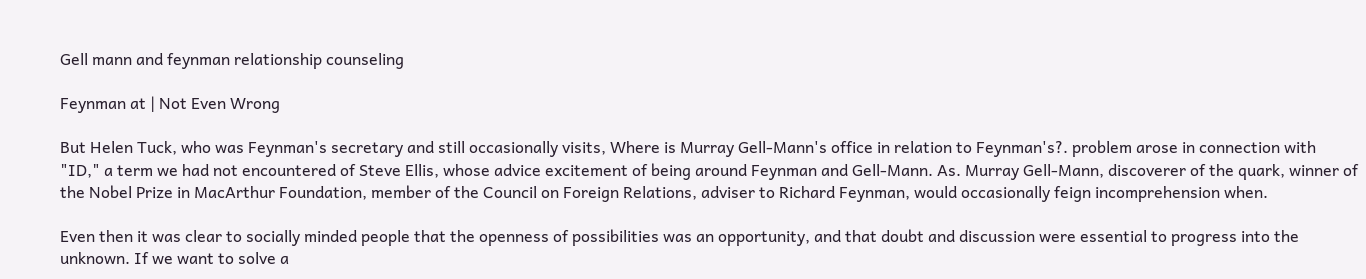Gell mann and feynman relationship counseling

Feynman at | Not Even Wrong

But Helen Tuck, who was Feynman's secretary and still occasionally visits, Where is Murray Gell-Mann's office in relation to Feynman's?. problem arose in connection with "ID," a term we had not encountered of Steve Ellis, whose advice excitement of being around Feynman and Gell-Mann. As. Murray Gell-Mann, discoverer of the quark, winner of the Nobel Prize in MacArthur Foundation, member of the Council on Foreign Relations, adviser to Richard Feynman, would occasionally feign incomprehension when.

Even then it was clear to socially minded people that the openness of possibilities was an opportunity, and that doubt and discussion were essential to progress into the unknown. If we want to solve a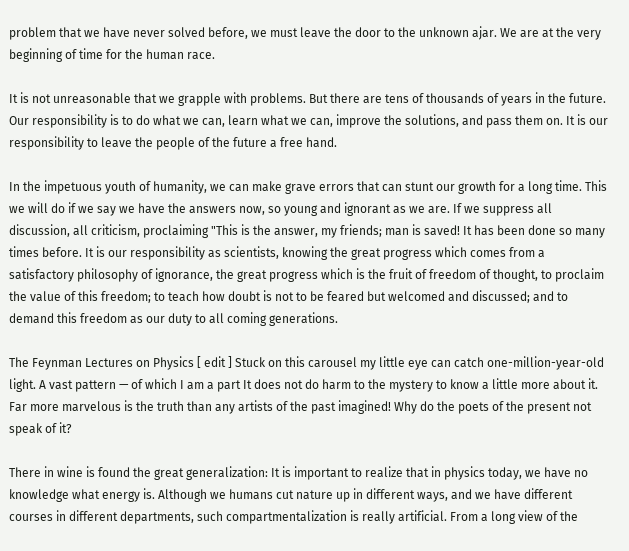problem that we have never solved before, we must leave the door to the unknown ajar. We are at the very beginning of time for the human race.

It is not unreasonable that we grapple with problems. But there are tens of thousands of years in the future. Our responsibility is to do what we can, learn what we can, improve the solutions, and pass them on. It is our responsibility to leave the people of the future a free hand.

In the impetuous youth of humanity, we can make grave errors that can stunt our growth for a long time. This we will do if we say we have the answers now, so young and ignorant as we are. If we suppress all discussion, all criticism, proclaiming "This is the answer, my friends; man is saved! It has been done so many times before. It is our responsibility as scientists, knowing the great progress which comes from a satisfactory philosophy of ignorance, the great progress which is the fruit of freedom of thought, to proclaim the value of this freedom; to teach how doubt is not to be feared but welcomed and discussed; and to demand this freedom as our duty to all coming generations.

The Feynman Lectures on Physics [ edit ] Stuck on this carousel my little eye can catch one-million-year-old light. A vast pattern — of which I am a part It does not do harm to the mystery to know a little more about it. Far more marvelous is the truth than any artists of the past imagined! Why do the poets of the present not speak of it?

There in wine is found the great generalization: It is important to realize that in physics today, we have no knowledge what energy is. Although we humans cut nature up in different ways, and we have different courses in different departments, such compartmentalization is really artificial. From a long view of the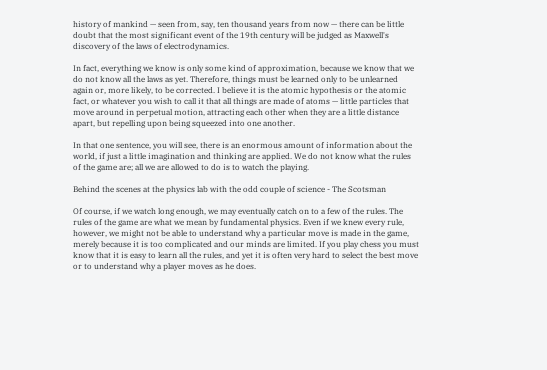history of mankind — seen from, say, ten thousand years from now — there can be little doubt that the most significant event of the 19th century will be judged as Maxwell's discovery of the laws of electrodynamics.

In fact, everything we know is only some kind of approximation, because we know that we do not know all the laws as yet. Therefore, things must be learned only to be unlearned again or, more likely, to be corrected. I believe it is the atomic hypothesis or the atomic fact, or whatever you wish to call it that all things are made of atoms — little particles that move around in perpetual motion, attracting each other when they are a little distance apart, but repelling upon being squeezed into one another.

In that one sentence, you will see, there is an enormous amount of information about the world, if just a little imagination and thinking are applied. We do not know what the rules of the game are; all we are allowed to do is to watch the playing.

Behind the scenes at the physics lab with the odd couple of science - The Scotsman

Of course, if we watch long enough, we may eventually catch on to a few of the rules. The rules of the game are what we mean by fundamental physics. Even if we knew every rule, however, we might not be able to understand why a particular move is made in the game, merely because it is too complicated and our minds are limited. If you play chess you must know that it is easy to learn all the rules, and yet it is often very hard to select the best move or to understand why a player moves as he does.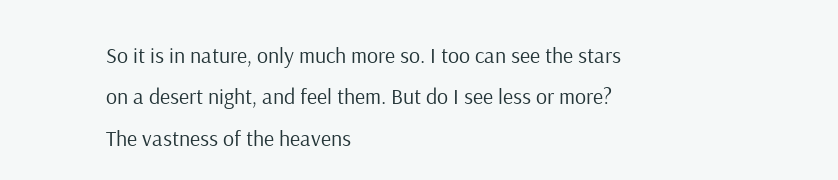So it is in nature, only much more so. I too can see the stars on a desert night, and feel them. But do I see less or more? The vastness of the heavens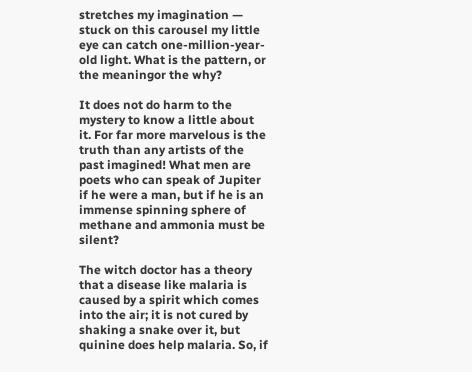stretches my imagination — stuck on this carousel my little eye can catch one-million-year-old light. What is the pattern, or the meaningor the why?

It does not do harm to the mystery to know a little about it. For far more marvelous is the truth than any artists of the past imagined! What men are poets who can speak of Jupiter if he were a man, but if he is an immense spinning sphere of methane and ammonia must be silent?

The witch doctor has a theory that a disease like malaria is caused by a spirit which comes into the air; it is not cured by shaking a snake over it, but quinine does help malaria. So, if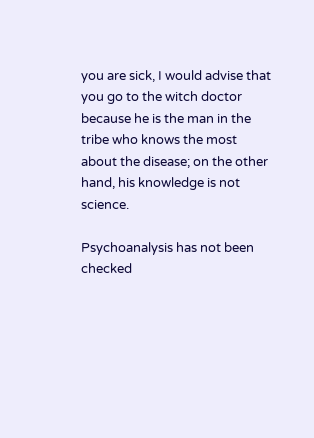you are sick, I would advise that you go to the witch doctor because he is the man in the tribe who knows the most about the disease; on the other hand, his knowledge is not science.

Psychoanalysis has not been checked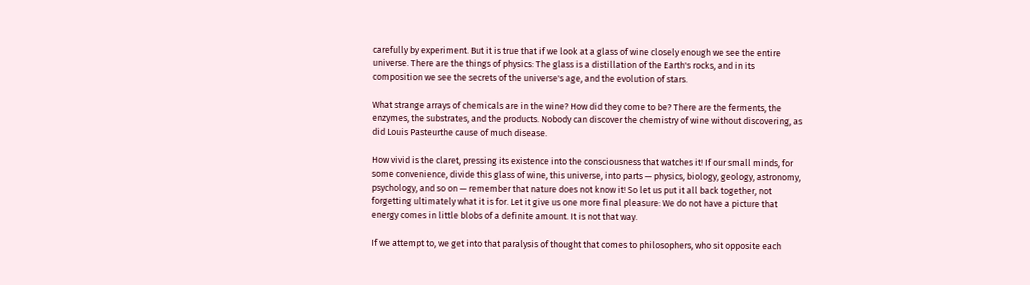carefully by experiment. But it is true that if we look at a glass of wine closely enough we see the entire universe. There are the things of physics: The glass is a distillation of the Earth's rocks, and in its composition we see the secrets of the universe's age, and the evolution of stars.

What strange arrays of chemicals are in the wine? How did they come to be? There are the ferments, the enzymes, the substrates, and the products. Nobody can discover the chemistry of wine without discovering, as did Louis Pasteurthe cause of much disease.

How vivid is the claret, pressing its existence into the consciousness that watches it! If our small minds, for some convenience, divide this glass of wine, this universe, into parts — physics, biology, geology, astronomy, psychology, and so on — remember that nature does not know it! So let us put it all back together, not forgetting ultimately what it is for. Let it give us one more final pleasure: We do not have a picture that energy comes in little blobs of a definite amount. It is not that way.

If we attempt to, we get into that paralysis of thought that comes to philosophers, who sit opposite each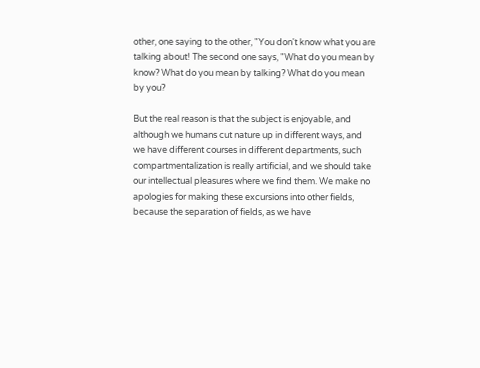other, one saying to the other, "You don't know what you are talking about! The second one says, "What do you mean by know? What do you mean by talking? What do you mean by you?

But the real reason is that the subject is enjoyable, and although we humans cut nature up in different ways, and we have different courses in different departments, such compartmentalization is really artificial, and we should take our intellectual pleasures where we find them. We make no apologies for making these excursions into other fields, because the separation of fields, as we have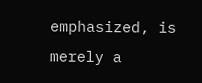emphasized, is merely a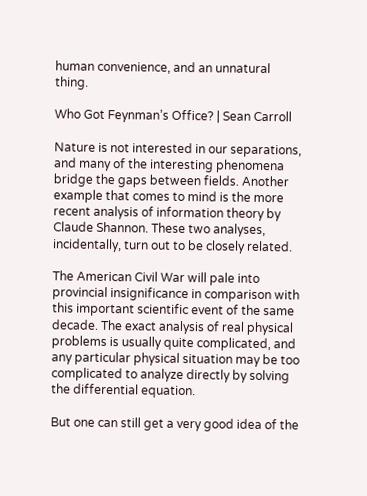human convenience, and an unnatural thing.

Who Got Feynman’s Office? | Sean Carroll

Nature is not interested in our separations, and many of the interesting phenomena bridge the gaps between fields. Another example that comes to mind is the more recent analysis of information theory by Claude Shannon. These two analyses, incidentally, turn out to be closely related.

The American Civil War will pale into provincial insignificance in comparison with this important scientific event of the same decade. The exact analysis of real physical problems is usually quite complicated, and any particular physical situation may be too complicated to analyze directly by solving the differential equation.

But one can still get a very good idea of the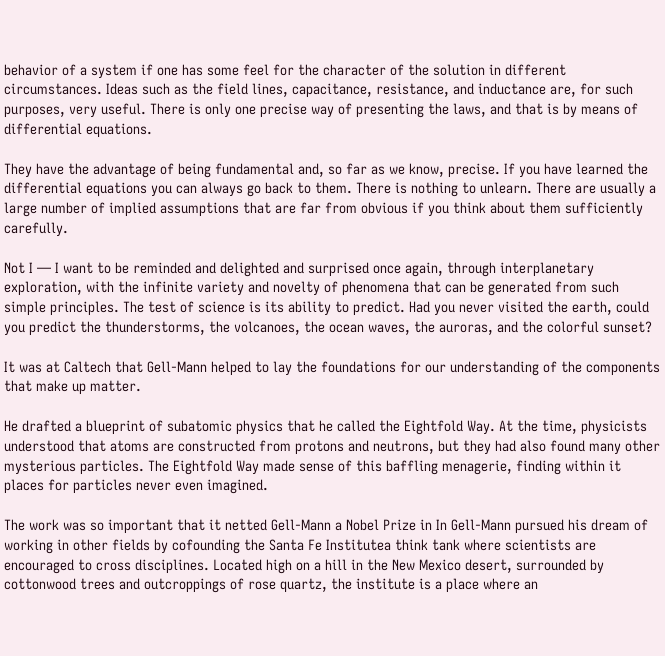behavior of a system if one has some feel for the character of the solution in different circumstances. Ideas such as the field lines, capacitance, resistance, and inductance are, for such purposes, very useful. There is only one precise way of presenting the laws, and that is by means of differential equations.

They have the advantage of being fundamental and, so far as we know, precise. If you have learned the differential equations you can always go back to them. There is nothing to unlearn. There are usually a large number of implied assumptions that are far from obvious if you think about them sufficiently carefully.

Not I — I want to be reminded and delighted and surprised once again, through interplanetary exploration, with the infinite variety and novelty of phenomena that can be generated from such simple principles. The test of science is its ability to predict. Had you never visited the earth, could you predict the thunderstorms, the volcanoes, the ocean waves, the auroras, and the colorful sunset?

It was at Caltech that Gell-Mann helped to lay the foundations for our understanding of the components that make up matter.

He drafted a blueprint of subatomic physics that he called the Eightfold Way. At the time, physicists understood that atoms are constructed from protons and neutrons, but they had also found many other mysterious particles. The Eightfold Way made sense of this baffling menagerie, finding within it places for particles never even imagined.

The work was so important that it netted Gell-Mann a Nobel Prize in In Gell-Mann pursued his dream of working in other fields by cofounding the Santa Fe Institutea think tank where scientists are encouraged to cross disciplines. Located high on a hill in the New Mexico desert, surrounded by cottonwood trees and outcroppings of rose quartz, the institute is a place where an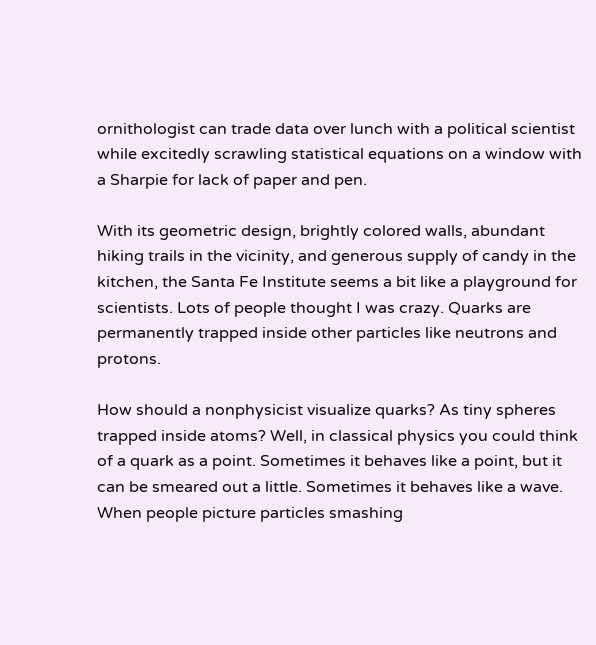ornithologist can trade data over lunch with a political scientist while excitedly scrawling statistical equations on a window with a Sharpie for lack of paper and pen.

With its geometric design, brightly colored walls, abundant hiking trails in the vicinity, and generous supply of candy in the kitchen, the Santa Fe Institute seems a bit like a playground for scientists. Lots of people thought I was crazy. Quarks are permanently trapped inside other particles like neutrons and protons.

How should a nonphysicist visualize quarks? As tiny spheres trapped inside atoms? Well, in classical physics you could think of a quark as a point. Sometimes it behaves like a point, but it can be smeared out a little. Sometimes it behaves like a wave. When people picture particles smashing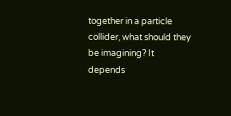together in a particle collider, what should they be imagining? It depends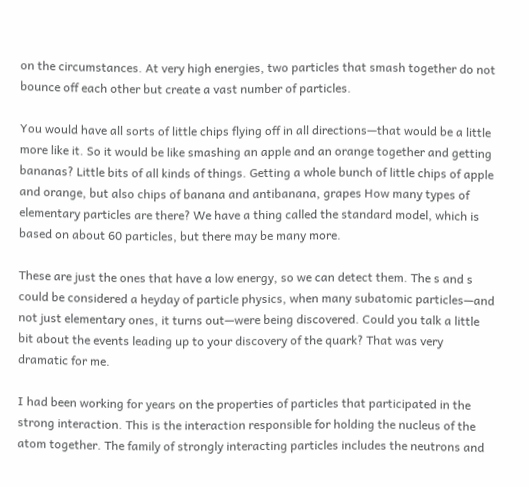on the circumstances. At very high energies, two particles that smash together do not bounce off each other but create a vast number of particles.

You would have all sorts of little chips flying off in all directions—that would be a little more like it. So it would be like smashing an apple and an orange together and getting bananas? Little bits of all kinds of things. Getting a whole bunch of little chips of apple and orange, but also chips of banana and antibanana, grapes How many types of elementary particles are there? We have a thing called the standard model, which is based on about 60 particles, but there may be many more.

These are just the ones that have a low energy, so we can detect them. The s and s could be considered a heyday of particle physics, when many subatomic particles—and not just elementary ones, it turns out—were being discovered. Could you talk a little bit about the events leading up to your discovery of the quark? That was very dramatic for me.

I had been working for years on the properties of particles that participated in the strong interaction. This is the interaction responsible for holding the nucleus of the atom together. The family of strongly interacting particles includes the neutrons and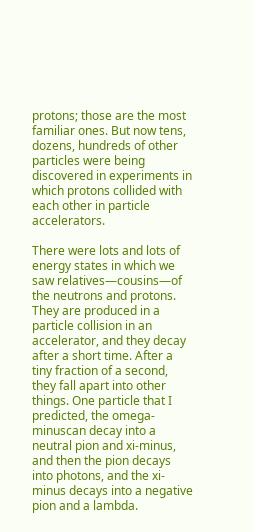protons; those are the most familiar ones. But now tens, dozens, hundreds of other particles were being discovered in experiments in which protons collided with each other in particle accelerators.

There were lots and lots of energy states in which we saw relatives—cousins—of the neutrons and protons. They are produced in a particle collision in an accelerator, and they decay after a short time. After a tiny fraction of a second, they fall apart into other things. One particle that I predicted, the omega-minuscan decay into a neutral pion and xi-minus, and then the pion decays into photons, and the xi-minus decays into a negative pion and a lambda.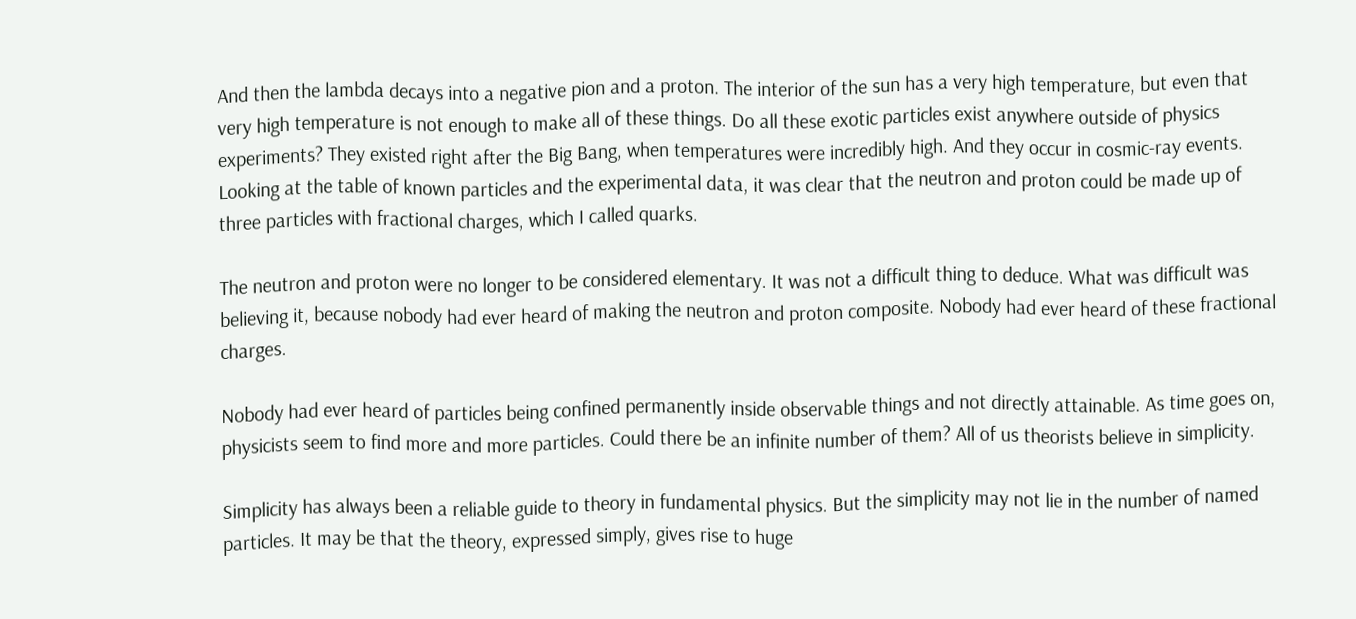And then the lambda decays into a negative pion and a proton. The interior of the sun has a very high temperature, but even that very high temperature is not enough to make all of these things. Do all these exotic particles exist anywhere outside of physics experiments? They existed right after the Big Bang, when temperatures were incredibly high. And they occur in cosmic-ray events. Looking at the table of known particles and the experimental data, it was clear that the neutron and proton could be made up of three particles with fractional charges, which I called quarks.

The neutron and proton were no longer to be considered elementary. It was not a difficult thing to deduce. What was difficult was believing it, because nobody had ever heard of making the neutron and proton composite. Nobody had ever heard of these fractional charges.

Nobody had ever heard of particles being confined permanently inside observable things and not directly attainable. As time goes on, physicists seem to find more and more particles. Could there be an infinite number of them? All of us theorists believe in simplicity.

Simplicity has always been a reliable guide to theory in fundamental physics. But the simplicity may not lie in the number of named particles. It may be that the theory, expressed simply, gives rise to huge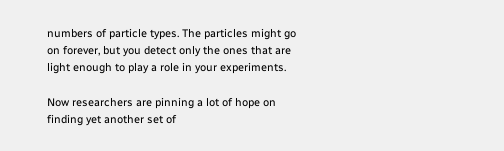numbers of particle types. The particles might go on forever, but you detect only the ones that are light enough to play a role in your experiments.

Now researchers are pinning a lot of hope on finding yet another set of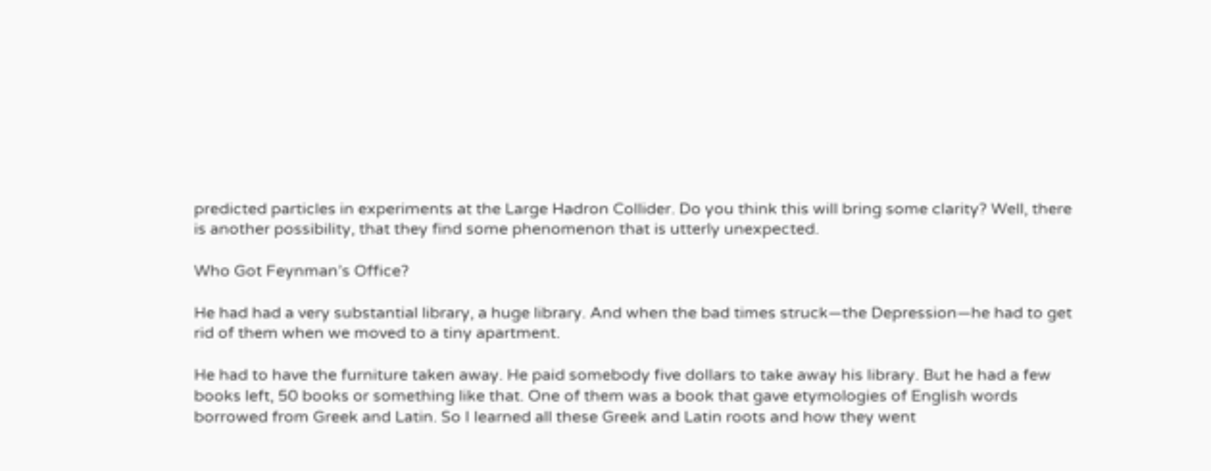predicted particles in experiments at the Large Hadron Collider. Do you think this will bring some clarity? Well, there is another possibility, that they find some phenomenon that is utterly unexpected.

Who Got Feynman’s Office?

He had had a very substantial library, a huge library. And when the bad times struck—the Depression—he had to get rid of them when we moved to a tiny apartment.

He had to have the furniture taken away. He paid somebody five dollars to take away his library. But he had a few books left, 50 books or something like that. One of them was a book that gave etymologies of English words borrowed from Greek and Latin. So I learned all these Greek and Latin roots and how they went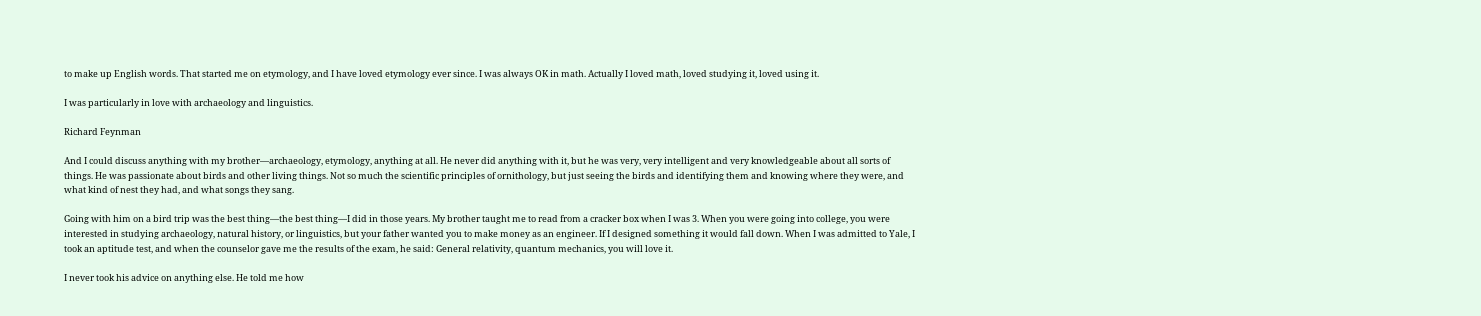to make up English words. That started me on etymology, and I have loved etymology ever since. I was always OK in math. Actually I loved math, loved studying it, loved using it.

I was particularly in love with archaeology and linguistics.

Richard Feynman

And I could discuss anything with my brother—archaeology, etymology, anything at all. He never did anything with it, but he was very, very intelligent and very knowledgeable about all sorts of things. He was passionate about birds and other living things. Not so much the scientific principles of ornithology, but just seeing the birds and identifying them and knowing where they were, and what kind of nest they had, and what songs they sang.

Going with him on a bird trip was the best thing—the best thing—I did in those years. My brother taught me to read from a cracker box when I was 3. When you were going into college, you were interested in studying archaeology, natural history, or linguistics, but your father wanted you to make money as an engineer. If I designed something it would fall down. When I was admitted to Yale, I took an aptitude test, and when the counselor gave me the results of the exam, he said: General relativity, quantum mechanics, you will love it.

I never took his advice on anything else. He told me how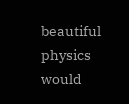beautiful physics would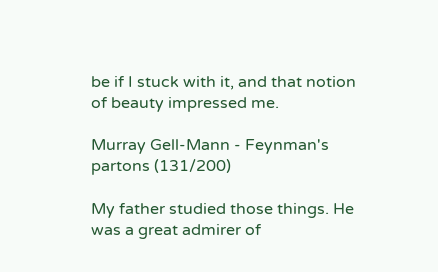be if I stuck with it, and that notion of beauty impressed me.

Murray Gell-Mann - Feynman's partons (131/200)

My father studied those things. He was a great admirer of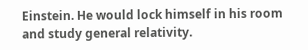Einstein. He would lock himself in his room and study general relativity.